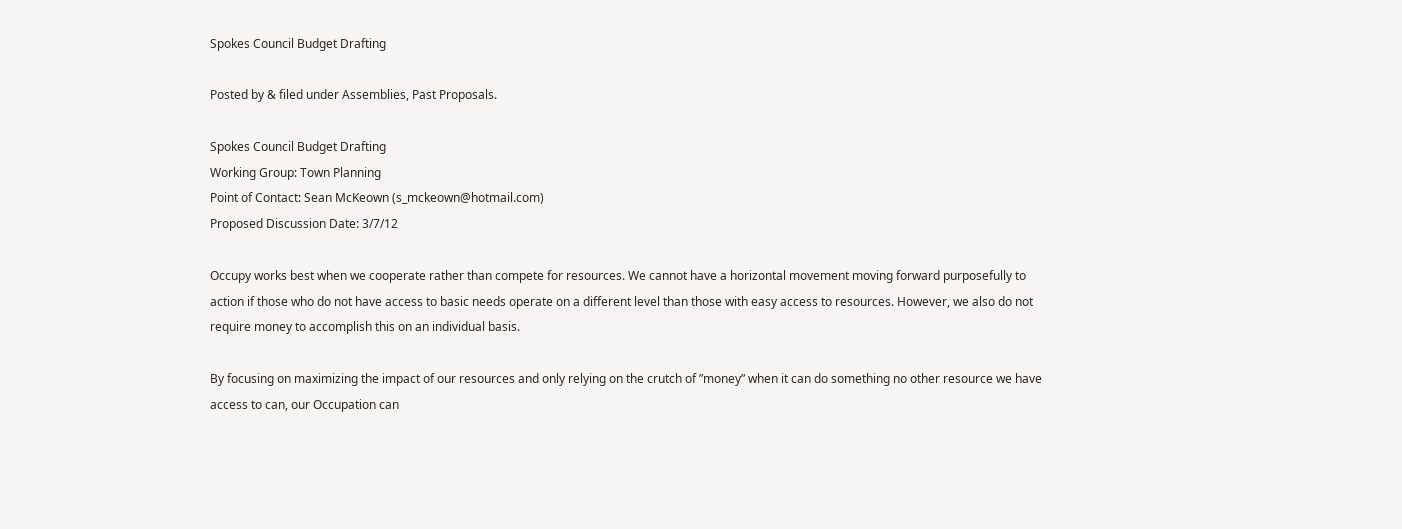Spokes Council Budget Drafting

Posted by & filed under Assemblies, Past Proposals.

Spokes Council Budget Drafting
Working Group: Town Planning
Point of Contact: Sean McKeown (s_mckeown@hotmail.com)
Proposed Discussion Date: 3/7/12

Occupy works best when we cooperate rather than compete for resources. We cannot have a horizontal movement moving forward purposefully to action if those who do not have access to basic needs operate on a different level than those with easy access to resources. However, we also do not require money to accomplish this on an individual basis.

By focusing on maximizing the impact of our resources and only relying on the crutch of ”money” when it can do something no other resource we have access to can, our Occupation can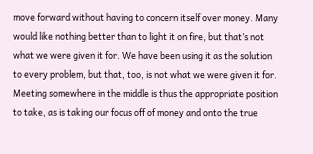move forward without having to concern itself over money. Many would like nothing better than to light it on fire, but that’s not what we were given it for. We have been using it as the solution to every problem, but that, too, is not what we were given it for. Meeting somewhere in the middle is thus the appropriate position to take, as is taking our focus off of money and onto the true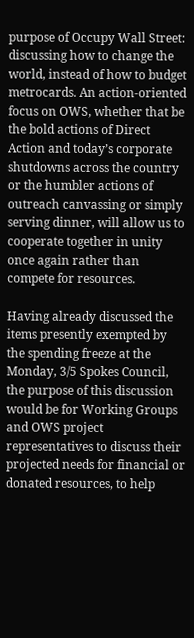purpose of Occupy Wall Street: discussing how to change the world, instead of how to budget metrocards. An action-oriented focus on OWS, whether that be the bold actions of Direct Action and today’s corporate shutdowns across the country or the humbler actions of outreach canvassing or simply serving dinner, will allow us to cooperate together in unity once again rather than compete for resources.

Having already discussed the items presently exempted by the spending freeze at the Monday, 3/5 Spokes Council, the purpose of this discussion would be for Working Groups and OWS project representatives to discuss their projected needs for financial or donated resources, to help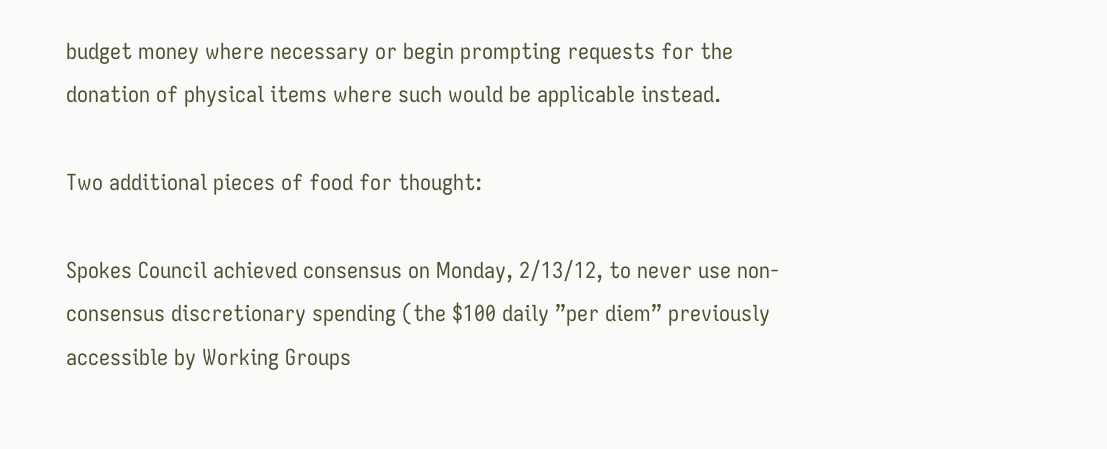budget money where necessary or begin prompting requests for the donation of physical items where such would be applicable instead.

Two additional pieces of food for thought:

Spokes Council achieved consensus on Monday, 2/13/12, to never use non-consensus discretionary spending (the $100 daily ”per diem” previously accessible by Working Groups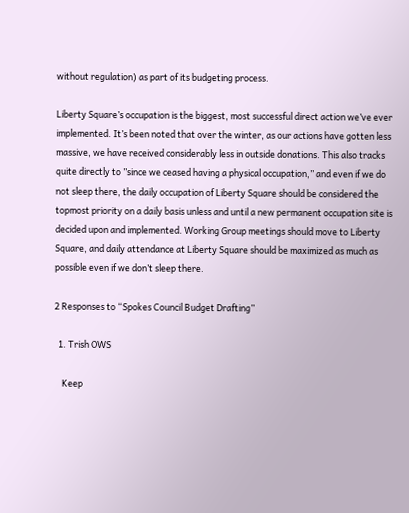without regulation) as part of its budgeting process.

Liberty Square’s occupation is the biggest, most successful direct action we’ve ever implemented. It’s been noted that over the winter, as our actions have gotten less massive, we have received considerably less in outside donations. This also tracks quite directly to ”since we ceased having a physical occupation,” and even if we do not sleep there, the daily occupation of Liberty Square should be considered the topmost priority on a daily basis unless and until a new permanent occupation site is decided upon and implemented. Working Group meetings should move to Liberty Square, and daily attendance at Liberty Square should be maximized as much as possible even if we don’t sleep there.

2 Responses to “Spokes Council Budget Drafting”

  1. Trish OWS

    Keep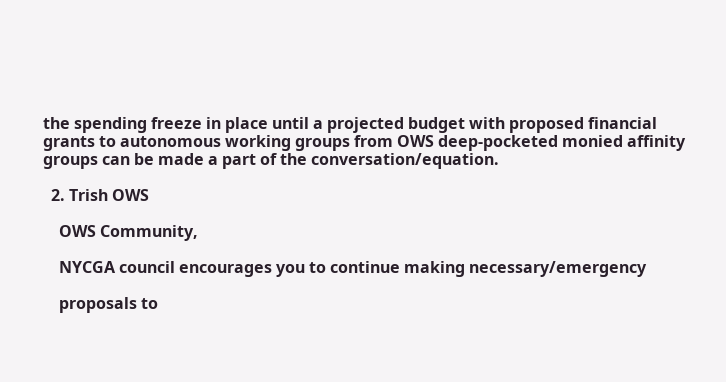the spending freeze in place until a projected budget with proposed financial grants to autonomous working groups from OWS deep-pocketed monied affinity groups can be made a part of the conversation/equation.

  2. Trish OWS

    OWS Community,

    NYCGA council encourages you to continue making necessary/emergency

    proposals to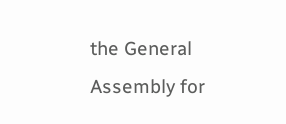the General Assembly for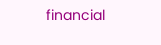financial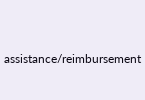assistance/reimbursement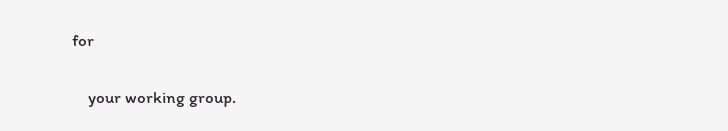for

    your working group.